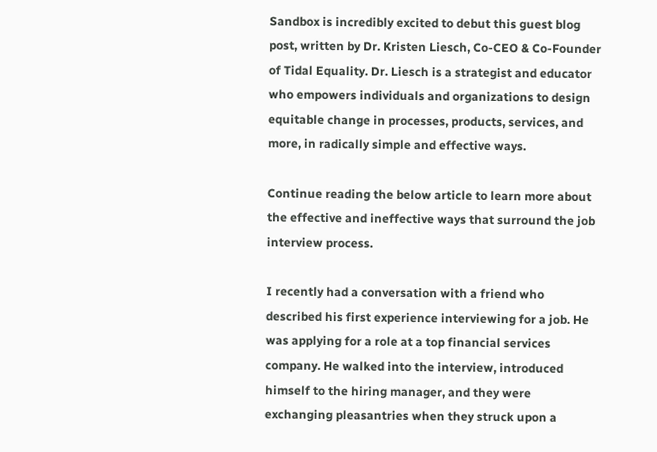Sandbox is incredibly excited to debut this guest blog post, written by Dr. Kristen Liesch, Co-CEO & Co-Founder of Tidal Equality. Dr. Liesch is a strategist and educator who empowers individuals and organizations to design equitable change in processes, products, services, and more, in radically simple and effective ways.

Continue reading the below article to learn more about the effective and ineffective ways that surround the job interview process.

I recently had a conversation with a friend who described his first experience interviewing for a job. He was applying for a role at a top financial services company. He walked into the interview, introduced himself to the hiring manager, and they were exchanging pleasantries when they struck upon a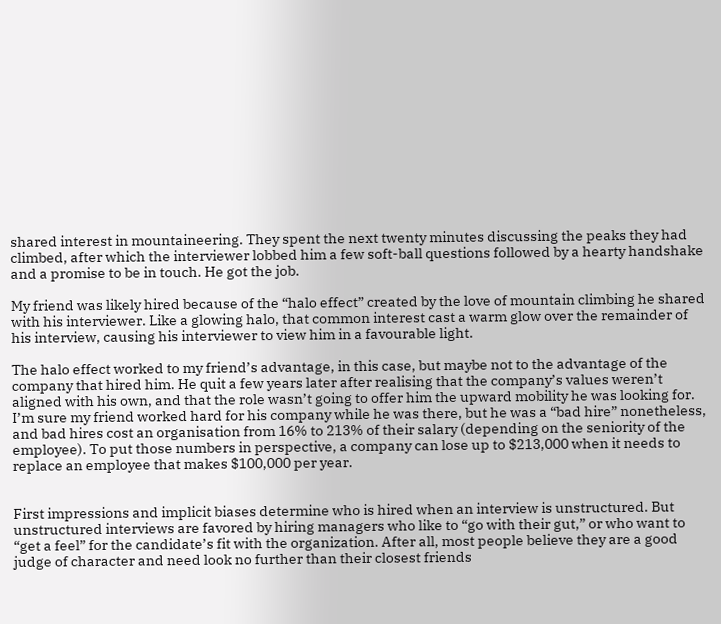shared interest in mountaineering. They spent the next twenty minutes discussing the peaks they had climbed, after which the interviewer lobbed him a few soft-ball questions followed by a hearty handshake and a promise to be in touch. He got the job.

My friend was likely hired because of the “halo effect” created by the love of mountain climbing he shared with his interviewer. Like a glowing halo, that common interest cast a warm glow over the remainder of his interview, causing his interviewer to view him in a favourable light.

The halo effect worked to my friend’s advantage, in this case, but maybe not to the advantage of the company that hired him. He quit a few years later after realising that the company’s values weren’t aligned with his own, and that the role wasn’t going to offer him the upward mobility he was looking for. I’m sure my friend worked hard for his company while he was there, but he was a “bad hire” nonetheless, and bad hires cost an organisation from 16% to 213% of their salary (depending on the seniority of the employee). To put those numbers in perspective, a company can lose up to $213,000 when it needs to replace an employee that makes $100,000 per year.


First impressions and implicit biases determine who is hired when an interview is unstructured. But unstructured interviews are favored by hiring managers who like to “go with their gut,” or who want to “get a feel” for the candidate’s fit with the organization. After all, most people believe they are a good judge of character and need look no further than their closest friends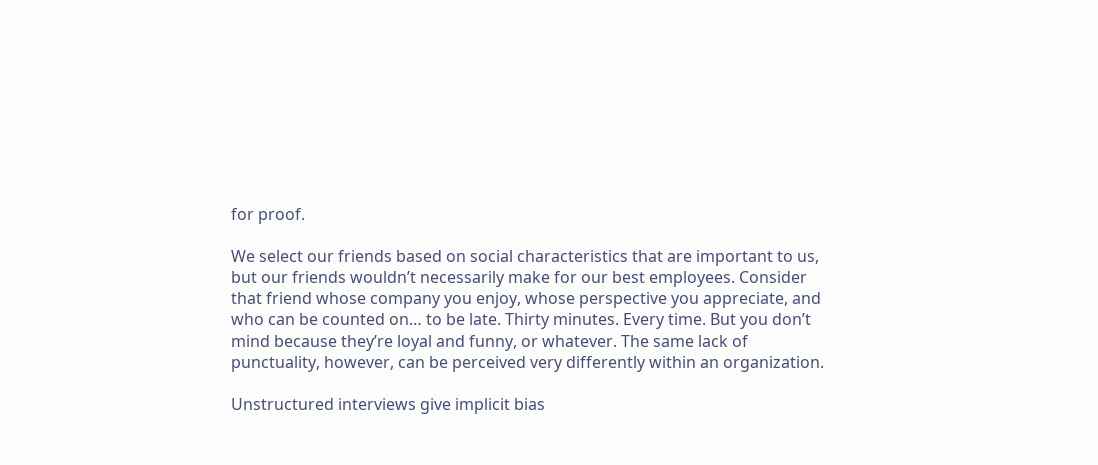for proof.

We select our friends based on social characteristics that are important to us, but our friends wouldn’t necessarily make for our best employees. Consider that friend whose company you enjoy, whose perspective you appreciate, and who can be counted on… to be late. Thirty minutes. Every time. But you don’t mind because they’re loyal and funny, or whatever. The same lack of punctuality, however, can be perceived very differently within an organization.

Unstructured interviews give implicit bias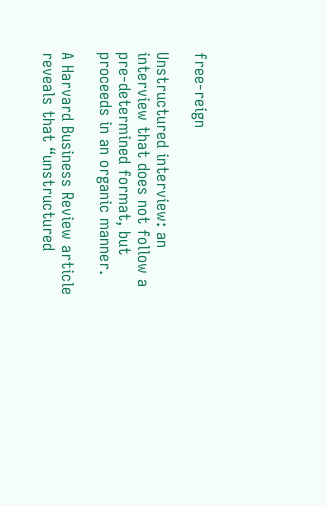free-reign

Unstructured interview: an interview that does not follow a pre-determined format, but proceeds in an organic manner.

A Harvard Business Review article reveals that “unstructured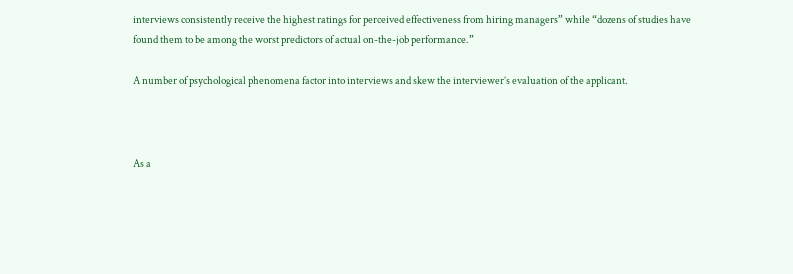interviews consistently receive the highest ratings for perceived effectiveness from hiring managers” while “dozens of studies have found them to be among the worst predictors of actual on-the-job performance.”

A number of psychological phenomena factor into interviews and skew the interviewer’s evaluation of the applicant.



As a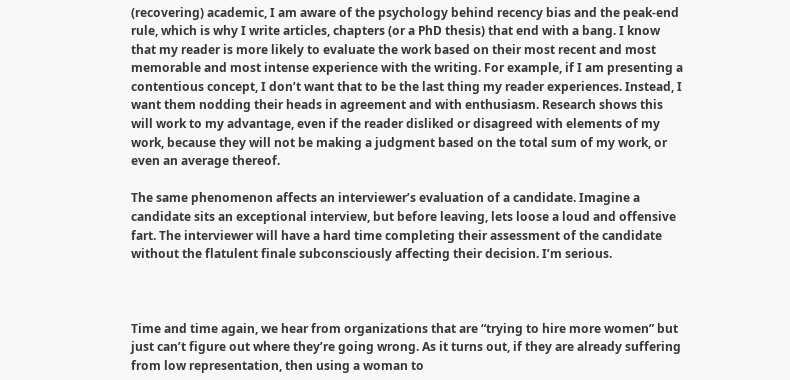(recovering) academic, I am aware of the psychology behind recency bias and the peak-end rule, which is why I write articles, chapters (or a PhD thesis) that end with a bang. I know that my reader is more likely to evaluate the work based on their most recent and most memorable and most intense experience with the writing. For example, if I am presenting a contentious concept, I don’t want that to be the last thing my reader experiences. Instead, I want them nodding their heads in agreement and with enthusiasm. Research shows this will work to my advantage, even if the reader disliked or disagreed with elements of my work, because they will not be making a judgment based on the total sum of my work, or even an average thereof.

The same phenomenon affects an interviewer’s evaluation of a candidate. Imagine a candidate sits an exceptional interview, but before leaving, lets loose a loud and offensive fart. The interviewer will have a hard time completing their assessment of the candidate without the flatulent finale subconsciously affecting their decision. I’m serious.



Time and time again, we hear from organizations that are “trying to hire more women” but just can’t figure out where they’re going wrong. As it turns out, if they are already suffering from low representation, then using a woman to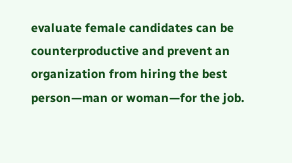evaluate female candidates can be counterproductive and prevent an organization from hiring the best person—man or woman—for the job.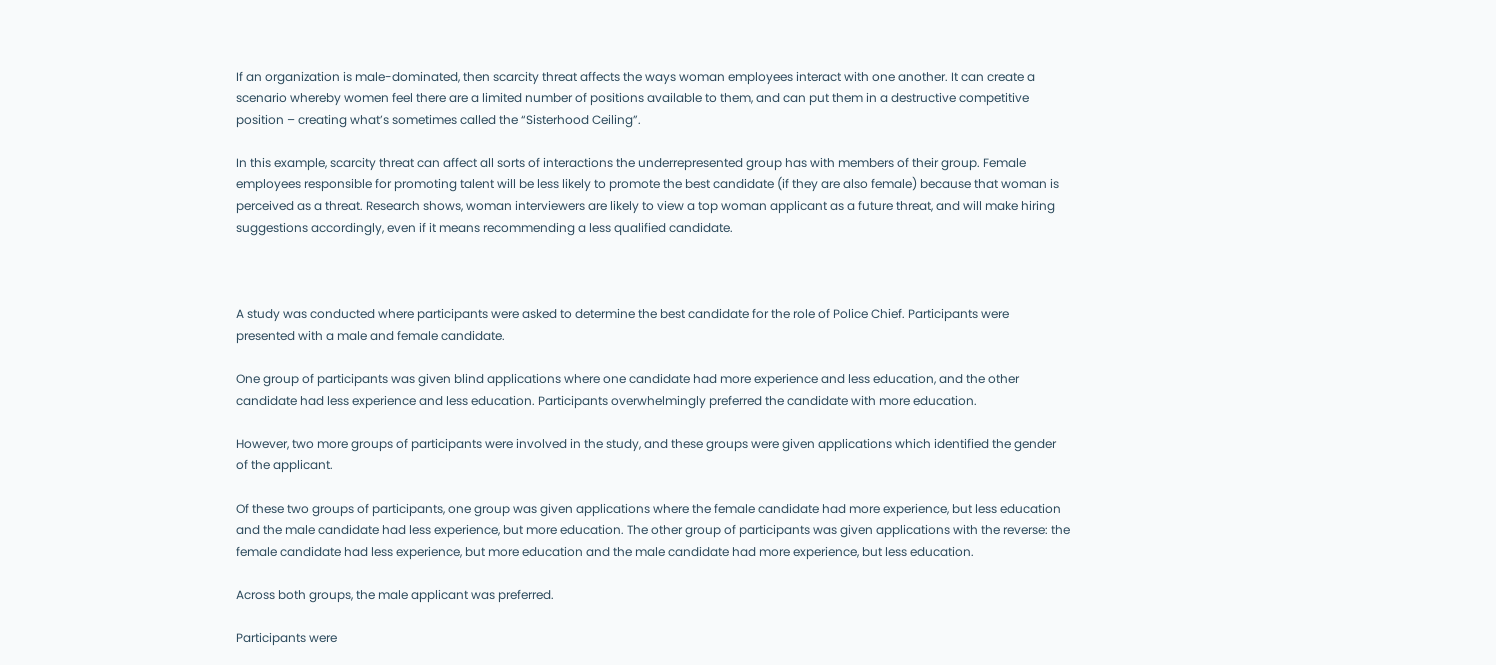If an organization is male-dominated, then scarcity threat affects the ways woman employees interact with one another. It can create a scenario whereby women feel there are a limited number of positions available to them, and can put them in a destructive competitive position – creating what’s sometimes called the “Sisterhood Ceiling”.

In this example, scarcity threat can affect all sorts of interactions the underrepresented group has with members of their group. Female employees responsible for promoting talent will be less likely to promote the best candidate (if they are also female) because that woman is perceived as a threat. Research shows, woman interviewers are likely to view a top woman applicant as a future threat, and will make hiring suggestions accordingly, even if it means recommending a less qualified candidate.



A study was conducted where participants were asked to determine the best candidate for the role of Police Chief. Participants were presented with a male and female candidate.

One group of participants was given blind applications where one candidate had more experience and less education, and the other candidate had less experience and less education. Participants overwhelmingly preferred the candidate with more education.

However, two more groups of participants were involved in the study, and these groups were given applications which identified the gender of the applicant.

Of these two groups of participants, one group was given applications where the female candidate had more experience, but less education and the male candidate had less experience, but more education. The other group of participants was given applications with the reverse: the female candidate had less experience, but more education and the male candidate had more experience, but less education.

Across both groups, the male applicant was preferred.

Participants were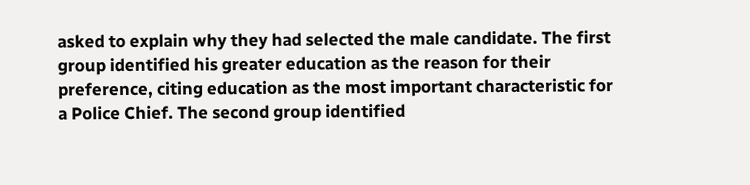asked to explain why they had selected the male candidate. The first group identified his greater education as the reason for their preference, citing education as the most important characteristic for a Police Chief. The second group identified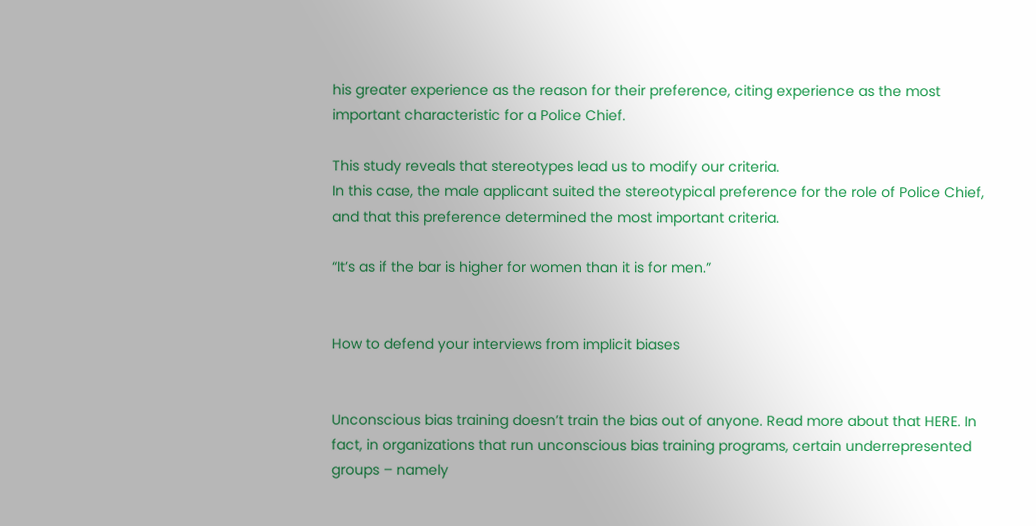his greater experience as the reason for their preference, citing experience as the most important characteristic for a Police Chief.

This study reveals that stereotypes lead us to modify our criteria.
In this case, the male applicant suited the stereotypical preference for the role of Police Chief, and that this preference determined the most important criteria.

“It’s as if the bar is higher for women than it is for men.”


How to defend your interviews from implicit biases


Unconscious bias training doesn’t train the bias out of anyone. Read more about that HERE. In fact, in organizations that run unconscious bias training programs, certain underrepresented groups – namely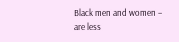Black men and women – are less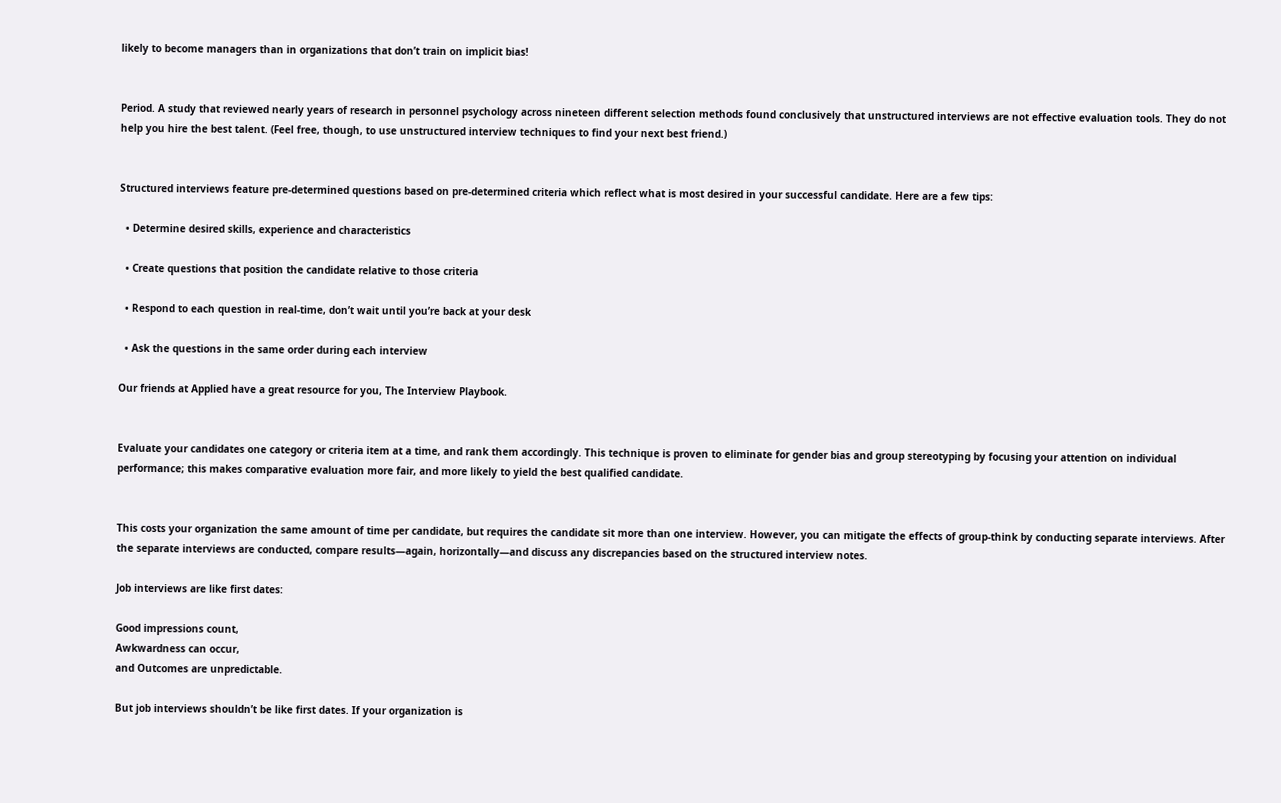likely to become managers than in organizations that don’t train on implicit bias!


Period. A study that reviewed nearly years of research in personnel psychology across nineteen different selection methods found conclusively that unstructured interviews are not effective evaluation tools. They do not help you hire the best talent. (Feel free, though, to use unstructured interview techniques to find your next best friend.)


Structured interviews feature pre-determined questions based on pre-determined criteria which reflect what is most desired in your successful candidate. Here are a few tips:

  • Determine desired skills, experience and characteristics

  • Create questions that position the candidate relative to those criteria

  • Respond to each question in real-time, don’t wait until you’re back at your desk

  • Ask the questions in the same order during each interview

Our friends at Applied have a great resource for you, The Interview Playbook.


Evaluate your candidates one category or criteria item at a time, and rank them accordingly. This technique is proven to eliminate for gender bias and group stereotyping by focusing your attention on individual performance; this makes comparative evaluation more fair, and more likely to yield the best qualified candidate.


This costs your organization the same amount of time per candidate, but requires the candidate sit more than one interview. However, you can mitigate the effects of group-think by conducting separate interviews. After the separate interviews are conducted, compare results—again, horizontally—and discuss any discrepancies based on the structured interview notes.

Job interviews are like first dates:

Good impressions count,
Awkwardness can occur,
and Outcomes are unpredictable.

But job interviews shouldn’t be like first dates. If your organization is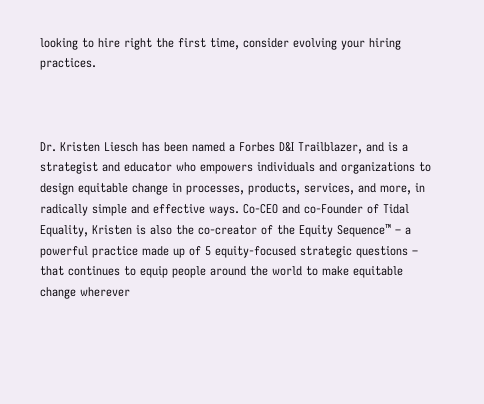looking to hire right the first time, consider evolving your hiring practices.



Dr. Kristen Liesch has been named a Forbes D&I Trailblazer, and is a strategist and educator who empowers individuals and organizations to design equitable change in processes, products, services, and more, in radically simple and effective ways. Co-CEO and co-Founder of Tidal Equality, Kristen is also the co-creator of the Equity Sequence™ – a powerful practice made up of 5 equity-focused strategic questions – that continues to equip people around the world to make equitable change wherever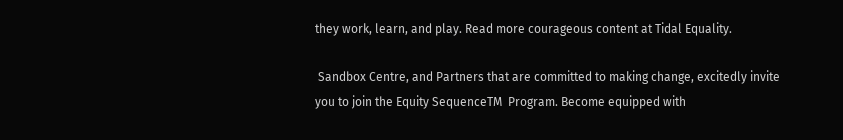they work, learn, and play. Read more courageous content at Tidal Equality.

 Sandbox Centre, and Partners that are committed to making change, excitedly invite you to join the Equity SequenceTM  Program. Become equipped with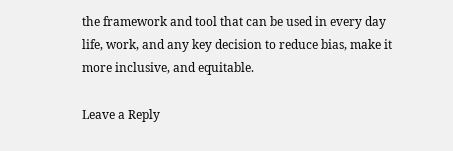the framework and tool that can be used in every day life, work, and any key decision to reduce bias, make it more inclusive, and equitable.

Leave a Reply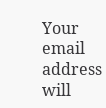Your email address will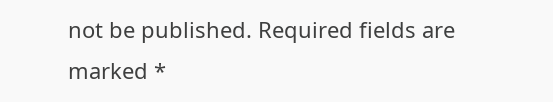not be published. Required fields are marked *